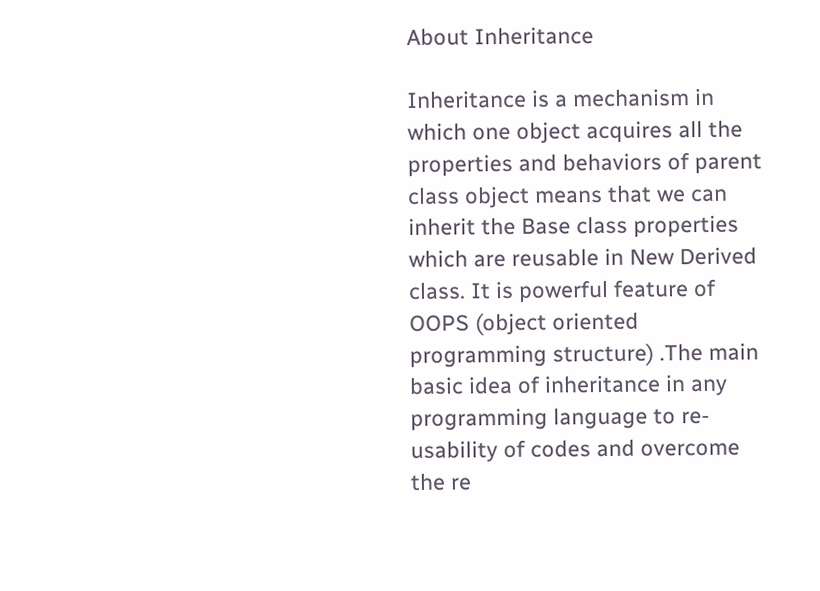About Inheritance

Inheritance is a mechanism in which one object acquires all the properties and behaviors of parent class object means that we can inherit the Base class properties which are reusable in New Derived class. It is powerful feature of OOPS (object oriented programming structure) .The main basic idea of inheritance in any programming language to re-usability of codes and overcome the re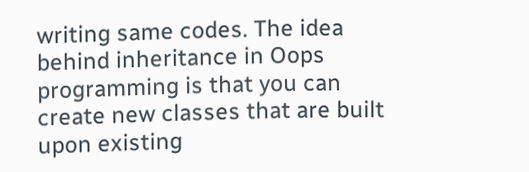writing same codes. The idea behind inheritance in Oops programming is that you can create new classes that are built upon existing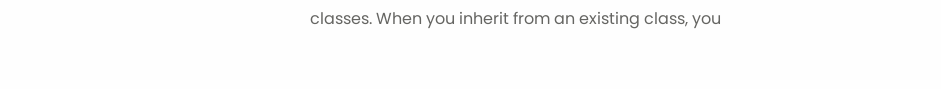classes. When you inherit from an existing class, you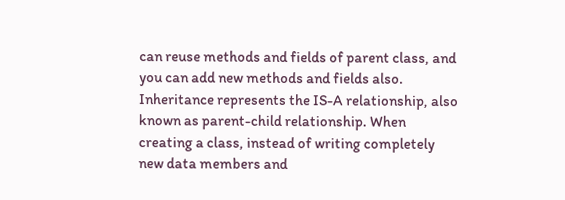can reuse methods and fields of parent class, and you can add new methods and fields also. Inheritance represents the IS-A relationship, also known as parent-child relationship. When creating a class, instead of writing completely new data members and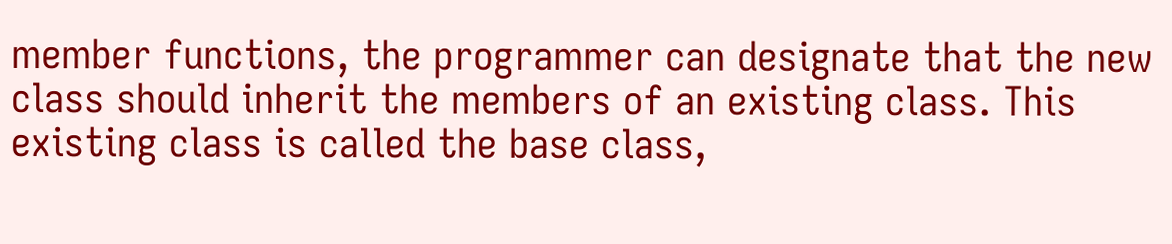member functions, the programmer can designate that the new class should inherit the members of an existing class. This existing class is called the base class,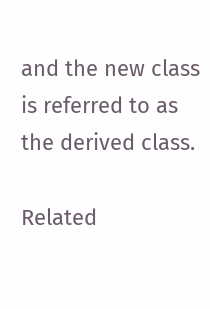and the new class is referred to as the derived class.

Related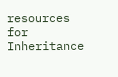resources for Inheritance